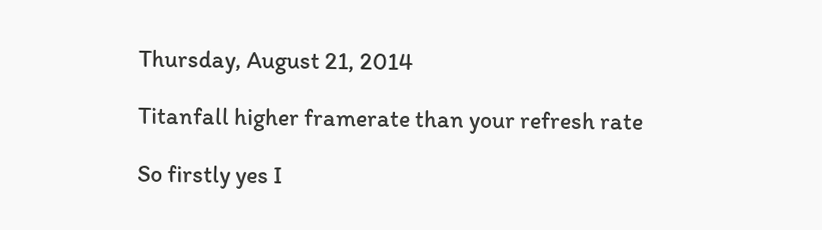Thursday, August 21, 2014

Titanfall higher framerate than your refresh rate

So firstly yes I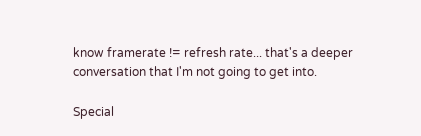know framerate != refresh rate... that's a deeper conversation that I'm not going to get into.

Special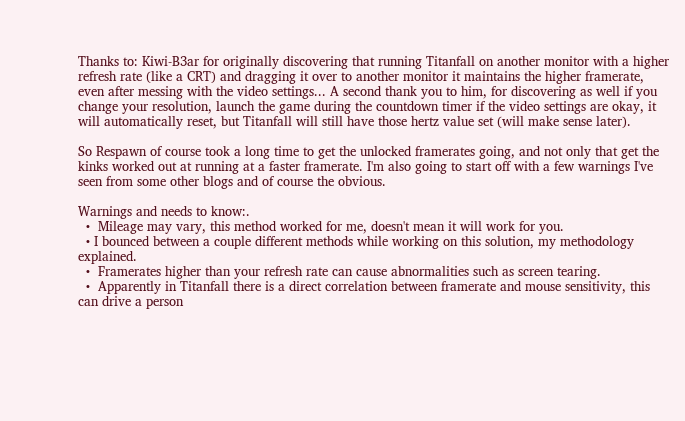Thanks to: Kiwi-B3ar for originally discovering that running Titanfall on another monitor with a higher refresh rate (like a CRT) and dragging it over to another monitor it maintains the higher framerate, even after messing with the video settings... A second thank you to him, for discovering as well if you change your resolution, launch the game during the countdown timer if the video settings are okay, it will automatically reset, but Titanfall will still have those hertz value set (will make sense later).

So Respawn of course took a long time to get the unlocked framerates going, and not only that get the kinks worked out at running at a faster framerate. I'm also going to start off with a few warnings I've seen from some other blogs and of course the obvious.

Warnings and needs to know:.
  •  Mileage may vary, this method worked for me, doesn't mean it will work for you.
  • I bounced between a couple different methods while working on this solution, my methodology explained.
  •  Framerates higher than your refresh rate can cause abnormalities such as screen tearing.
  •  Apparently in Titanfall there is a direct correlation between framerate and mouse sensitivity, this can drive a person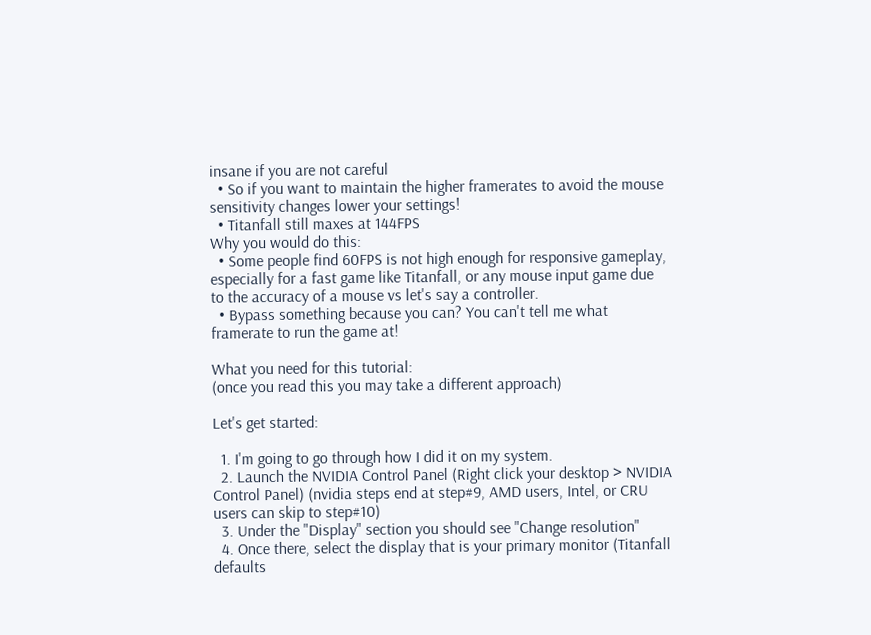insane if you are not careful
  • So if you want to maintain the higher framerates to avoid the mouse sensitivity changes lower your settings!
  • Titanfall still maxes at 144FPS
Why you would do this:
  • Some people find 60FPS is not high enough for responsive gameplay, especially for a fast game like Titanfall, or any mouse input game due to the accuracy of a mouse vs let's say a controller.
  • Bypass something because you can? You can't tell me what framerate to run the game at!

What you need for this tutorial:
(once you read this you may take a different approach)

Let's get started:

  1. I'm going to go through how I did it on my system.
  2. Launch the NVIDIA Control Panel (Right click your desktop > NVIDIA Control Panel) (nvidia steps end at step#9, AMD users, Intel, or CRU users can skip to step#10)
  3. Under the "Display" section you should see "Change resolution"
  4. Once there, select the display that is your primary monitor (Titanfall defaults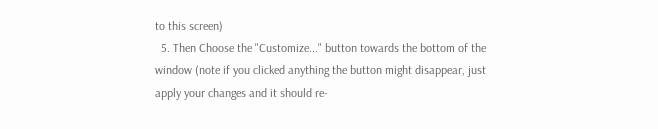to this screen)
  5. Then Choose the "Customize..." button towards the bottom of the window (note if you clicked anything the button might disappear, just apply your changes and it should re-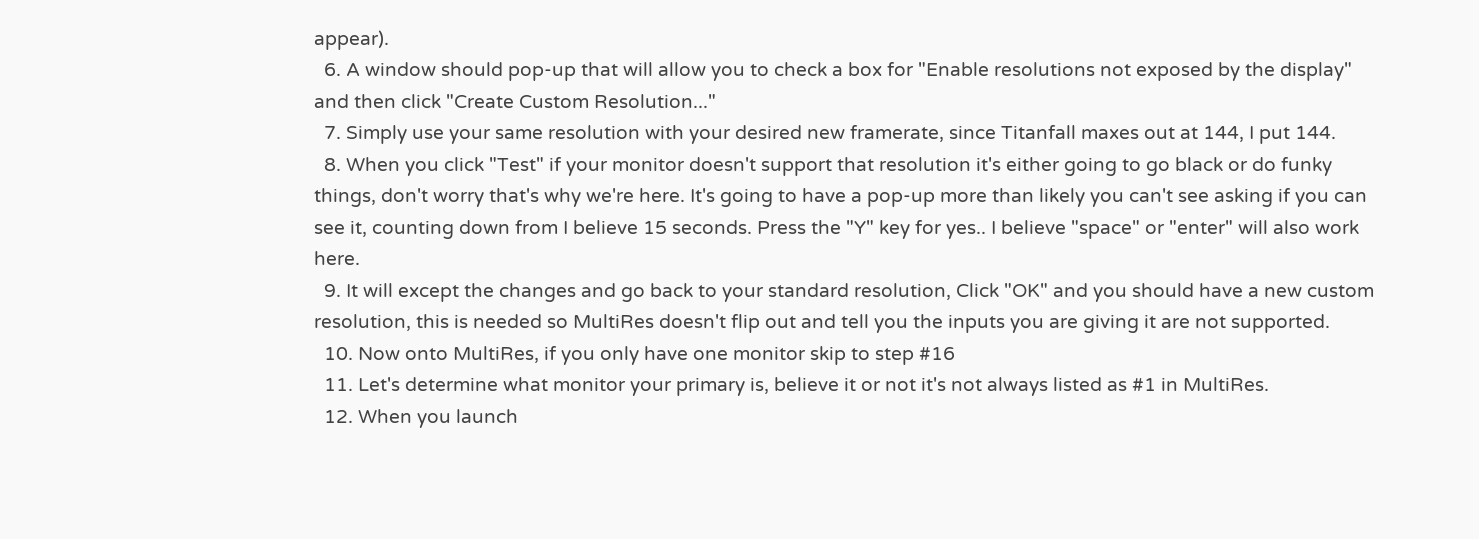appear).
  6. A window should pop-up that will allow you to check a box for "Enable resolutions not exposed by the display" and then click "Create Custom Resolution..."
  7. Simply use your same resolution with your desired new framerate, since Titanfall maxes out at 144, I put 144.
  8. When you click "Test" if your monitor doesn't support that resolution it's either going to go black or do funky things, don't worry that's why we're here. It's going to have a pop-up more than likely you can't see asking if you can see it, counting down from I believe 15 seconds. Press the "Y" key for yes.. I believe "space" or "enter" will also work here.
  9. It will except the changes and go back to your standard resolution, Click "OK" and you should have a new custom resolution, this is needed so MultiRes doesn't flip out and tell you the inputs you are giving it are not supported.
  10. Now onto MultiRes, if you only have one monitor skip to step #16
  11. Let's determine what monitor your primary is, believe it or not it's not always listed as #1 in MultiRes.
  12. When you launch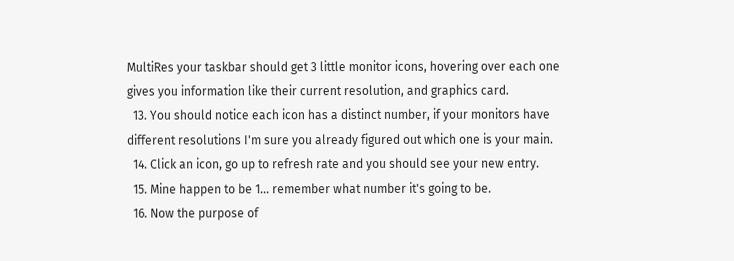MultiRes your taskbar should get 3 little monitor icons, hovering over each one gives you information like their current resolution, and graphics card.
  13. You should notice each icon has a distinct number, if your monitors have different resolutions I'm sure you already figured out which one is your main.
  14. Click an icon, go up to refresh rate and you should see your new entry.
  15. Mine happen to be 1... remember what number it's going to be.
  16. Now the purpose of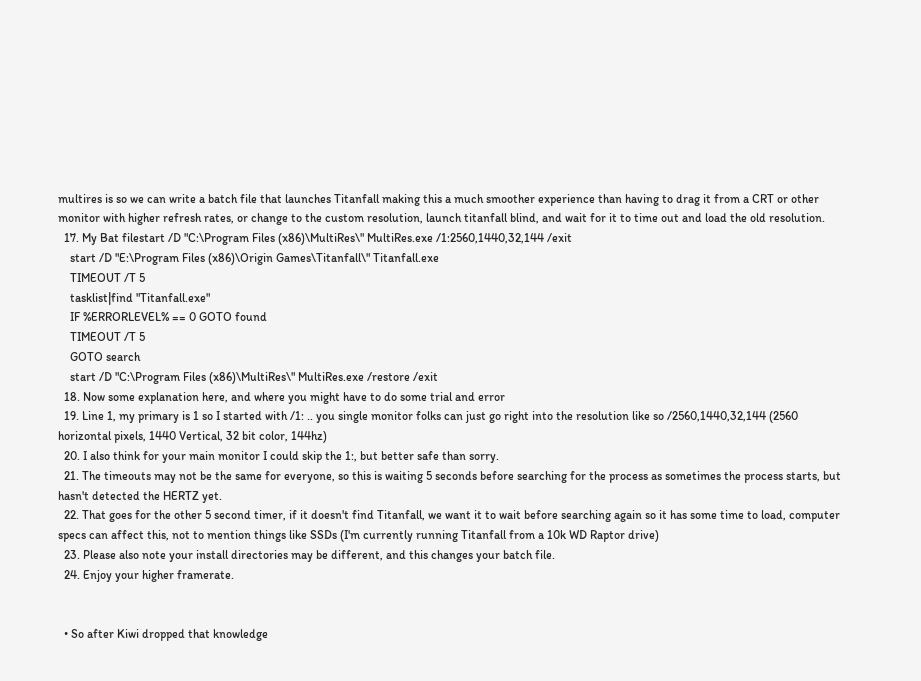multires is so we can write a batch file that launches Titanfall making this a much smoother experience than having to drag it from a CRT or other monitor with higher refresh rates, or change to the custom resolution, launch titanfall blind, and wait for it to time out and load the old resolution.
  17. My Bat filestart /D "C:\Program Files (x86)\MultiRes\" MultiRes.exe /1:2560,1440,32,144 /exit
    start /D "E:\Program Files (x86)\Origin Games\Titanfall\" Titanfall.exe
    TIMEOUT /T 5
    tasklist|find "Titanfall.exe"
    IF %ERRORLEVEL% == 0 GOTO found
    TIMEOUT /T 5
    GOTO search
    start /D "C:\Program Files (x86)\MultiRes\" MultiRes.exe /restore /exit
  18. Now some explanation here, and where you might have to do some trial and error
  19. Line 1, my primary is 1 so I started with /1: .. you single monitor folks can just go right into the resolution like so /2560,1440,32,144 (2560 horizontal pixels, 1440 Vertical, 32 bit color, 144hz)
  20. I also think for your main monitor I could skip the 1:, but better safe than sorry.
  21. The timeouts may not be the same for everyone, so this is waiting 5 seconds before searching for the process as sometimes the process starts, but hasn't detected the HERTZ yet.
  22. That goes for the other 5 second timer, if it doesn't find Titanfall, we want it to wait before searching again so it has some time to load, computer specs can affect this, not to mention things like SSDs (I'm currently running Titanfall from a 10k WD Raptor drive)
  23. Please also note your install directories may be different, and this changes your batch file.
  24. Enjoy your higher framerate.


  • So after Kiwi dropped that knowledge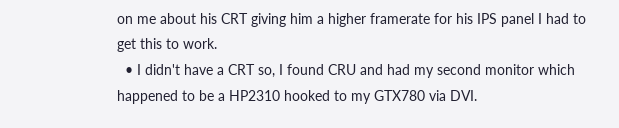on me about his CRT giving him a higher framerate for his IPS panel I had to get this to work.
  • I didn't have a CRT so, I found CRU and had my second monitor which happened to be a HP2310 hooked to my GTX780 via DVI.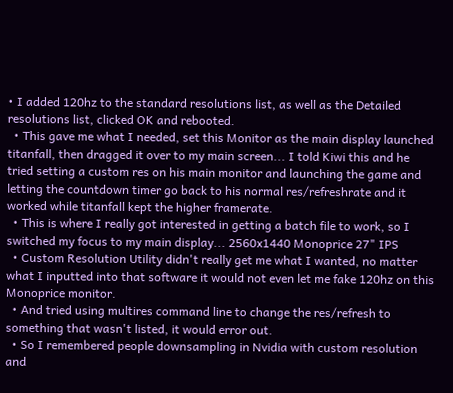• I added 120hz to the standard resolutions list, as well as the Detailed resolutions list, clicked OK and rebooted.
  • This gave me what I needed, set this Monitor as the main display launched titanfall, then dragged it over to my main screen... I told Kiwi this and he tried setting a custom res on his main monitor and launching the game and letting the countdown timer go back to his normal res/refreshrate and it worked while titanfall kept the higher framerate.
  • This is where I really got interested in getting a batch file to work, so I switched my focus to my main display... 2560x1440 Monoprice 27" IPS
  • Custom Resolution Utility didn't really get me what I wanted, no matter what I inputted into that software it would not even let me fake 120hz on this Monoprice monitor.
  • And tried using multires command line to change the res/refresh to something that wasn't listed, it would error out.
  • So I remembered people downsampling in Nvidia with custom resolution and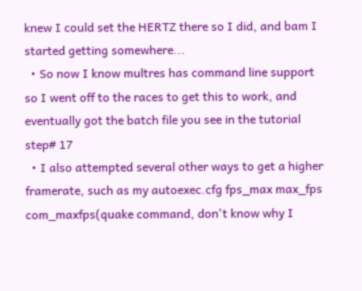knew I could set the HERTZ there so I did, and bam I started getting somewhere...
  • So now I know multres has command line support so I went off to the races to get this to work, and eventually got the batch file you see in the tutorial step# 17
  • I also attempted several other ways to get a higher framerate, such as my autoexec.cfg fps_max max_fps com_maxfps(quake command, don't know why I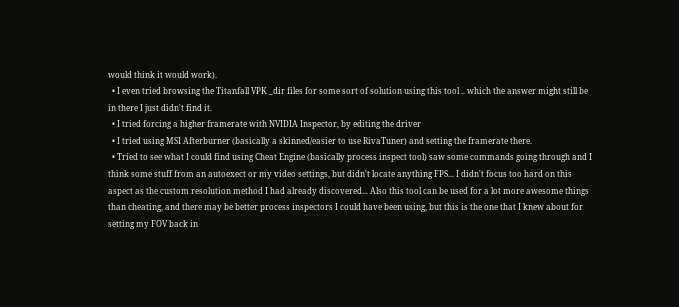would think it would work).
  • I even tried browsing the Titanfall VPK _dir files for some sort of solution using this tool .. which the answer might still be in there I just didn't find it.
  • I tried forcing a higher framerate with NVIDIA Inspector, by editing the driver
  • I tried using MSI Afterburner (basically a skinned/easier to use RivaTuner) and setting the framerate there.
  • Tried to see what I could find using Cheat Engine (basically process inspect tool) saw some commands going through and I think some stuff from an autoexect or my video settings, but didn't locate anything FPS... I didn't focus too hard on this aspect as the custom resolution method I had already discovered... Also this tool can be used for a lot more awesome things than cheating, and there may be better process inspectors I could have been using, but this is the one that I knew about for setting my FOV back in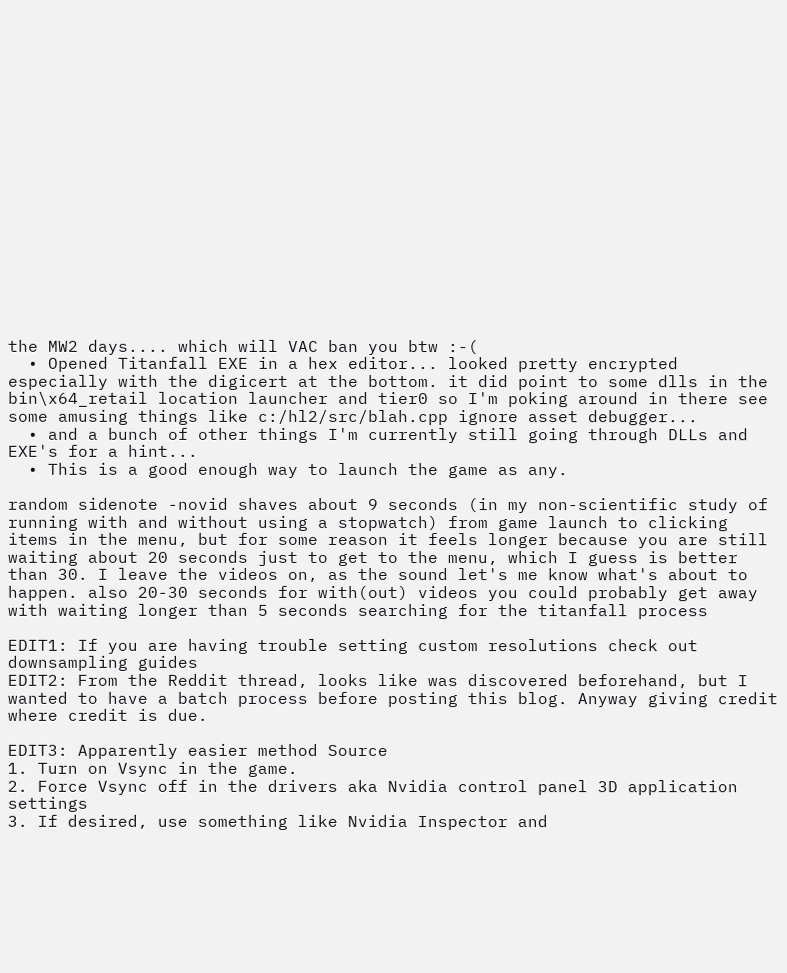the MW2 days.... which will VAC ban you btw :-(
  • Opened Titanfall EXE in a hex editor... looked pretty encrypted especially with the digicert at the bottom. it did point to some dlls in the bin\x64_retail location launcher and tier0 so I'm poking around in there see some amusing things like c:/hl2/src/blah.cpp ignore asset debugger...
  • and a bunch of other things I'm currently still going through DLLs and EXE's for a hint...
  • This is a good enough way to launch the game as any.

random sidenote -novid shaves about 9 seconds (in my non-scientific study of running with and without using a stopwatch) from game launch to clicking items in the menu, but for some reason it feels longer because you are still waiting about 20 seconds just to get to the menu, which I guess is better than 30. I leave the videos on, as the sound let's me know what's about to happen. also 20-30 seconds for with(out) videos you could probably get away with waiting longer than 5 seconds searching for the titanfall process

EDIT1: If you are having trouble setting custom resolutions check out downsampling guides
EDIT2: From the Reddit thread, looks like was discovered beforehand, but I wanted to have a batch process before posting this blog. Anyway giving credit where credit is due.

EDIT3: Apparently easier method Source
1. Turn on Vsync in the game.
2. Force Vsync off in the drivers aka Nvidia control panel 3D application settings
3. If desired, use something like Nvidia Inspector and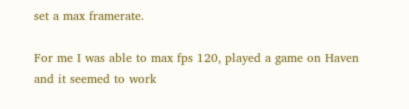set a max framerate.

For me I was able to max fps 120, played a game on Haven and it seemed to work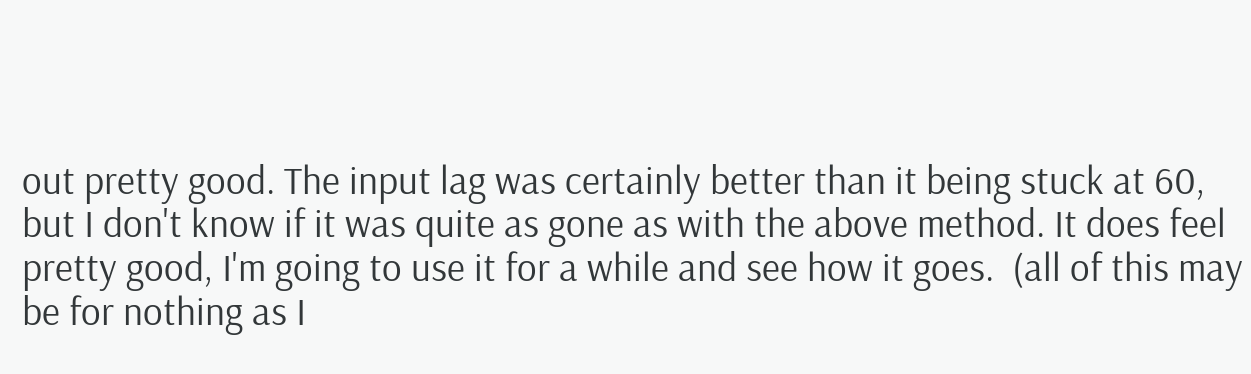out pretty good. The input lag was certainly better than it being stuck at 60, but I don't know if it was quite as gone as with the above method. It does feel pretty good, I'm going to use it for a while and see how it goes.  (all of this may be for nothing as I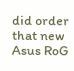did order that new Asus RoG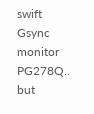swift Gsync monitor PG278Q.. but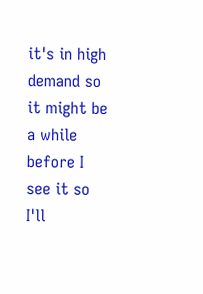it's in high demand so it might be a while before I see it so I'll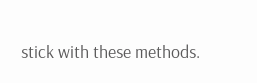stick with these methods.